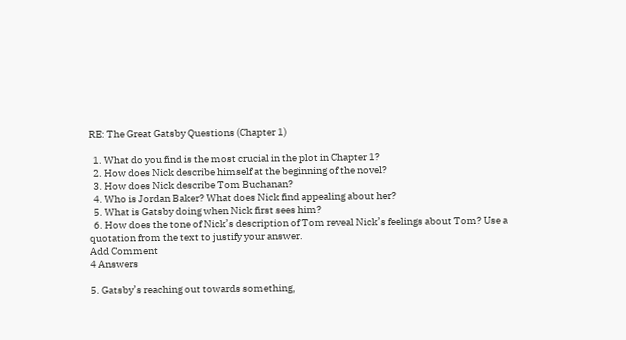RE: The Great Gatsby Questions (Chapter 1)

  1. What do you find is the most crucial in the plot in Chapter 1?
  2. How does Nick describe himself at the beginning of the novel?
  3. How does Nick describe Tom Buchanan?
  4. Who is Jordan Baker? What does Nick find appealing about her?
  5. What is Gatsby doing when Nick first sees him?
  6. How does the tone of Nick’s description of Tom reveal Nick’s feelings about Tom? Use a quotation from the text to justify your answer.
Add Comment
4 Answers

5. Gatsby’s reaching out towards something,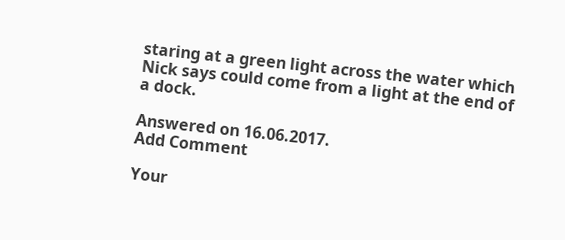staring at a green light across the water which Nick says could come from a light at the end of a dock.

Answered on 16.06.2017.
Add Comment

Your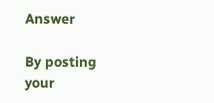Answer

By posting your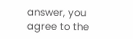answer, you agree to the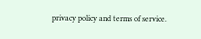privacy policy and terms of service.